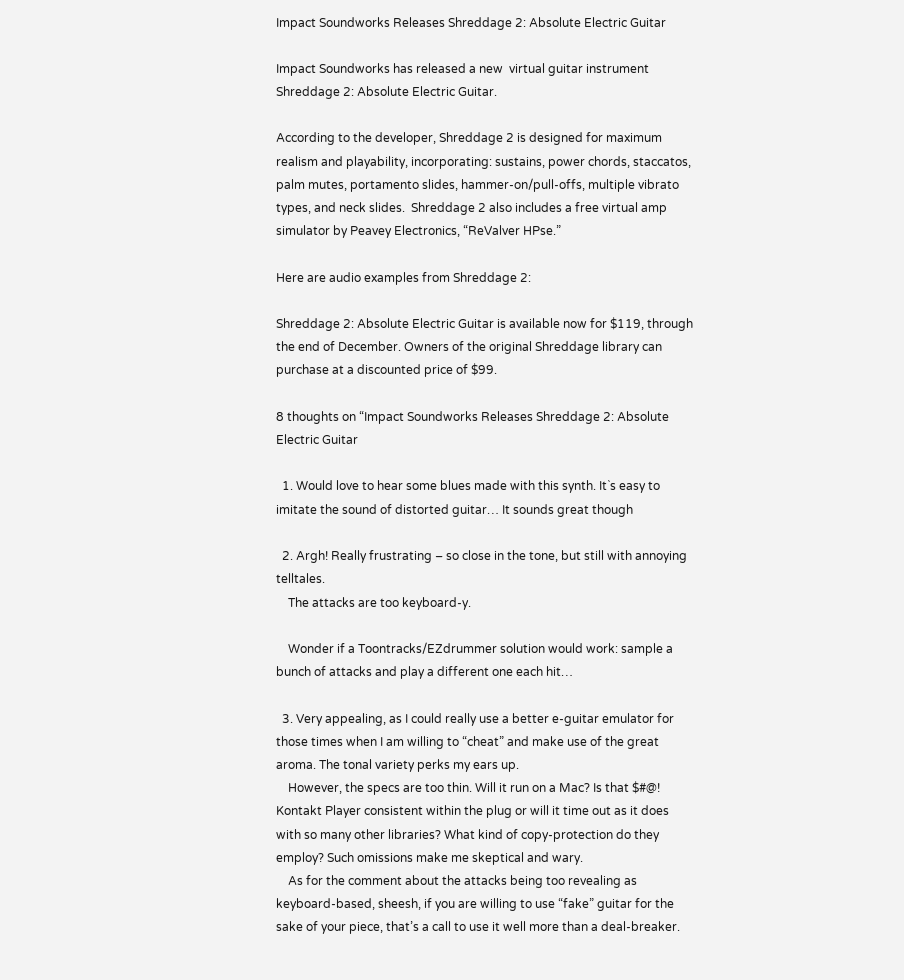Impact Soundworks Releases Shreddage 2: Absolute Electric Guitar

Impact Soundworks has released a new  virtual guitar instrument Shreddage 2: Absolute Electric Guitar.

According to the developer, Shreddage 2 is designed for maximum realism and playability, incorporating: sustains, power chords, staccatos, palm mutes, portamento slides, hammer-on/pull-offs, multiple vibrato types, and neck slides.  Shreddage 2 also includes a free virtual amp simulator by Peavey Electronics, “ReValver HPse.”

Here are audio examples from Shreddage 2:

Shreddage 2: Absolute Electric Guitar is available now for $119, through the end of December. Owners of the original Shreddage library can purchase at a discounted price of $99.

8 thoughts on “Impact Soundworks Releases Shreddage 2: Absolute Electric Guitar

  1. Would love to hear some blues made with this synth. It`s easy to imitate the sound of distorted guitar… It sounds great though

  2. Argh! Really frustrating – so close in the tone, but still with annoying telltales.
    The attacks are too keyboard-y.

    Wonder if a Toontracks/EZdrummer solution would work: sample a bunch of attacks and play a different one each hit…

  3. Very appealing, as I could really use a better e-guitar emulator for those times when I am willing to “cheat” and make use of the great aroma. The tonal variety perks my ears up.
    However, the specs are too thin. Will it run on a Mac? Is that $#@! Kontakt Player consistent within the plug or will it time out as it does with so many other libraries? What kind of copy-protection do they employ? Such omissions make me skeptical and wary.
    As for the comment about the attacks being too revealing as keyboard-based, sheesh, if you are willing to use “fake” guitar for the sake of your piece, that’s a call to use it well more than a deal-breaker.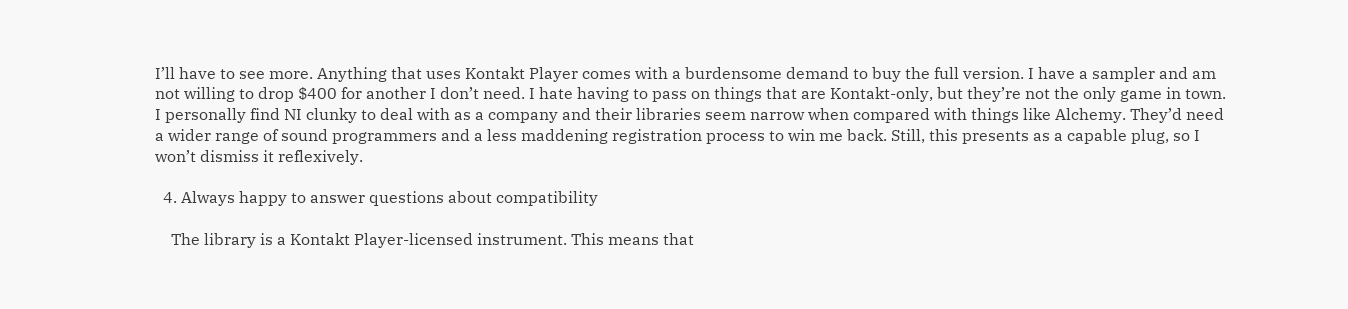I’ll have to see more. Anything that uses Kontakt Player comes with a burdensome demand to buy the full version. I have a sampler and am not willing to drop $400 for another I don’t need. I hate having to pass on things that are Kontakt-only, but they’re not the only game in town. I personally find NI clunky to deal with as a company and their libraries seem narrow when compared with things like Alchemy. They’d need a wider range of sound programmers and a less maddening registration process to win me back. Still, this presents as a capable plug, so I won’t dismiss it reflexively.

  4. Always happy to answer questions about compatibility

    The library is a Kontakt Player-licensed instrument. This means that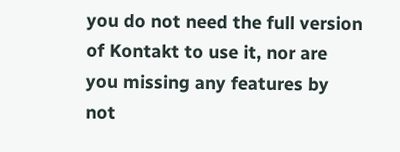you do not need the full version of Kontakt to use it, nor are you missing any features by not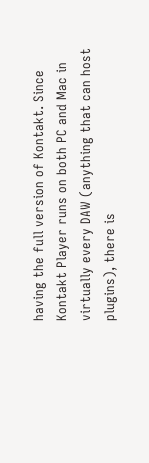having the full version of Kontakt. Since Kontakt Player runs on both PC and Mac in virtually every DAW (anything that can host plugins), there is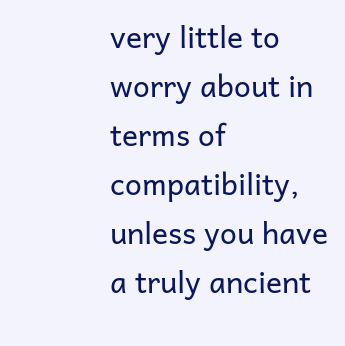very little to worry about in terms of compatibility, unless you have a truly ancient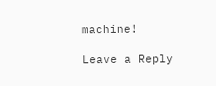machine!

Leave a Reply